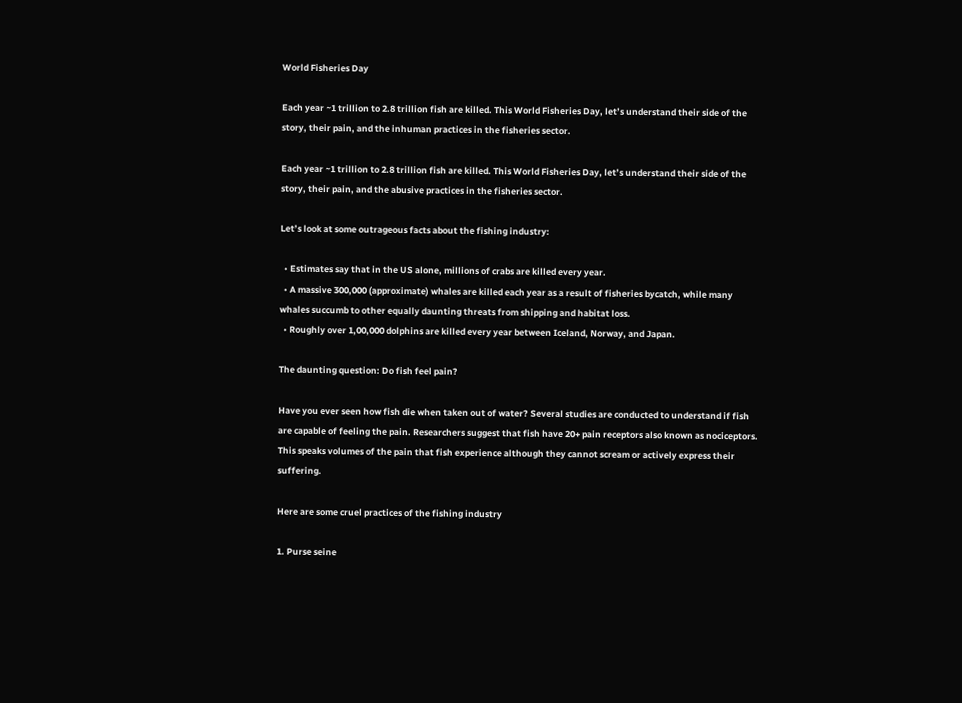World Fisheries Day

Each year ~1 trillion to 2.8 trillion fish are killed. This World Fisheries Day, let’s understand their side of the story, their pain, and the inhuman practices in the fisheries sector.

Each year ~1 trillion to 2.8 trillion fish are killed. This World Fisheries Day, let’s understand their side of the story, their pain, and the abusive practices in the fisheries sector.

Let’s look at some outrageous facts about the fishing industry:

  • Estimates say that in the US alone, millions of crabs are killed every year.
  • A massive 300,000 (approximate) whales are killed each year as a result of fisheries bycatch, while many whales succumb to other equally daunting threats from shipping and habitat loss.
  • Roughly over 1,00,000 dolphins are killed every year between Iceland, Norway, and Japan.

The daunting question: Do fish feel pain?

Have you ever seen how fish die when taken out of water? Several studies are conducted to understand if fish are capable of feeling the pain. Researchers suggest that fish have 20+ pain receptors also known as nociceptors. This speaks volumes of the pain that fish experience although they cannot scream or actively express their suffering.

Here are some cruel practices of the fishing industry

1. Purse seine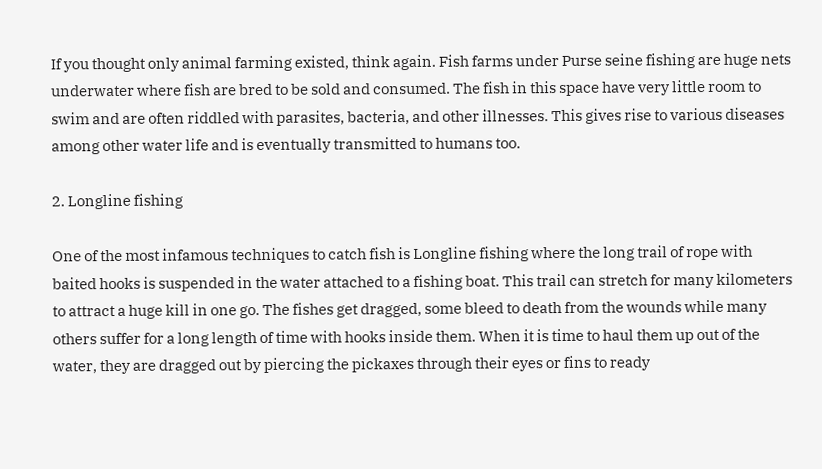If you thought only animal farming existed, think again. Fish farms under Purse seine fishing are huge nets underwater where fish are bred to be sold and consumed. The fish in this space have very little room to swim and are often riddled with parasites, bacteria, and other illnesses. This gives rise to various diseases among other water life and is eventually transmitted to humans too.

2. Longline fishing

One of the most infamous techniques to catch fish is Longline fishing where the long trail of rope with baited hooks is suspended in the water attached to a fishing boat. This trail can stretch for many kilometers to attract a huge kill in one go. The fishes get dragged, some bleed to death from the wounds while many others suffer for a long length of time with hooks inside them. When it is time to haul them up out of the water, they are dragged out by piercing the pickaxes through their eyes or fins to ready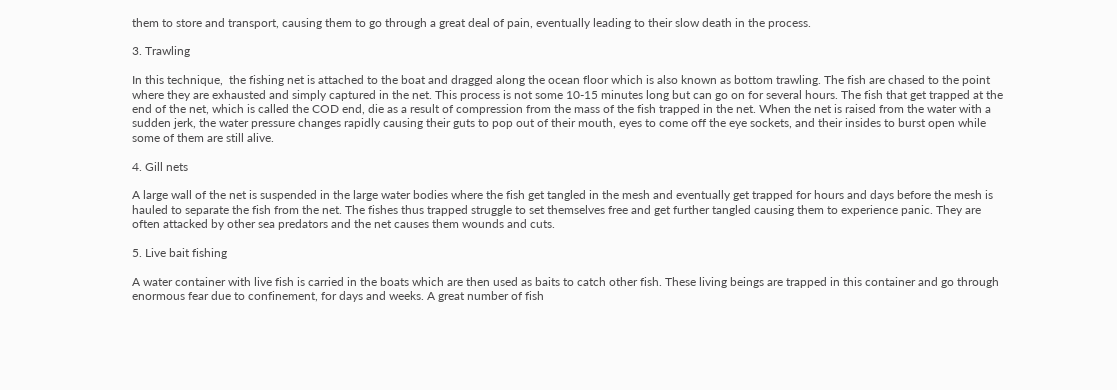them to store and transport, causing them to go through a great deal of pain, eventually leading to their slow death in the process.

3. Trawling

In this technique,  the fishing net is attached to the boat and dragged along the ocean floor which is also known as bottom trawling. The fish are chased to the point where they are exhausted and simply captured in the net. This process is not some 10-15 minutes long but can go on for several hours. The fish that get trapped at the end of the net, which is called the COD end, die as a result of compression from the mass of the fish trapped in the net. When the net is raised from the water with a sudden jerk, the water pressure changes rapidly causing their guts to pop out of their mouth, eyes to come off the eye sockets, and their insides to burst open while some of them are still alive.

4. Gill nets

A large wall of the net is suspended in the large water bodies where the fish get tangled in the mesh and eventually get trapped for hours and days before the mesh is hauled to separate the fish from the net. The fishes thus trapped struggle to set themselves free and get further tangled causing them to experience panic. They are often attacked by other sea predators and the net causes them wounds and cuts.

5. Live bait fishing

A water container with live fish is carried in the boats which are then used as baits to catch other fish. These living beings are trapped in this container and go through enormous fear due to confinement, for days and weeks. A great number of fish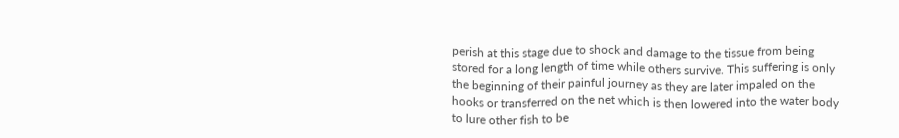perish at this stage due to shock and damage to the tissue from being stored for a long length of time while others survive. This suffering is only the beginning of their painful journey as they are later impaled on the hooks or transferred on the net which is then lowered into the water body to lure other fish to be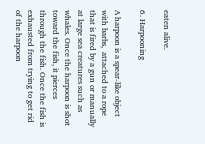eaten alive.

6. Harpooning

A harpoon is a spear-like object with barbs,  attached to a rope that is fired by a gun or manually at large sea creatures such as whales. Once the harpoon is shot toward the fish, it pierces through the fish. Once the fish is exhausted from trying to get rid of the harpoon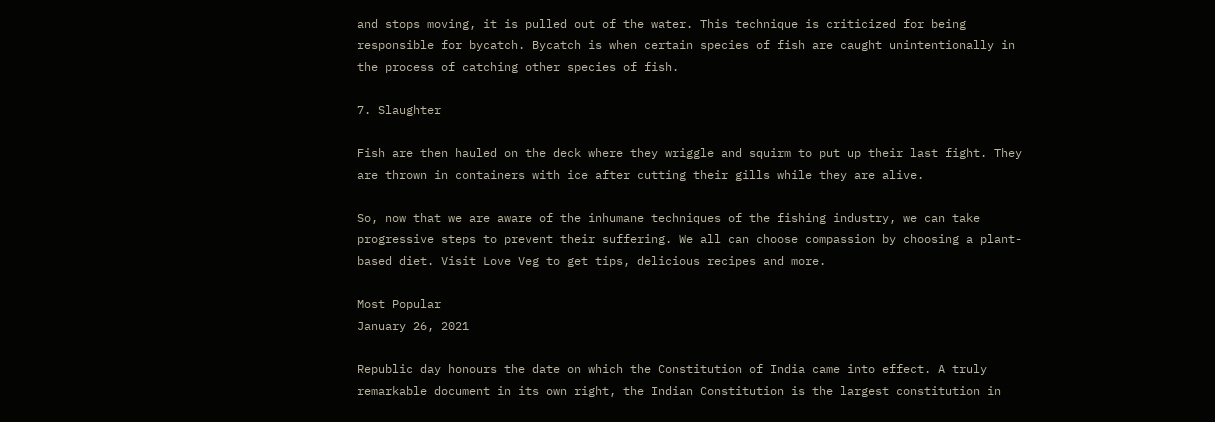and stops moving, it is pulled out of the water. This technique is criticized for being responsible for bycatch. Bycatch is when certain species of fish are caught unintentionally in the process of catching other species of fish.

7. Slaughter

Fish are then hauled on the deck where they wriggle and squirm to put up their last fight. They are thrown in containers with ice after cutting their gills while they are alive.

So, now that we are aware of the inhumane techniques of the fishing industry, we can take progressive steps to prevent their suffering. We all can choose compassion by choosing a plant-based diet. Visit Love Veg to get tips, delicious recipes and more.

Most Popular
January 26, 2021

Republic day honours the date on which the Constitution of India came into effect. A truly remarkable document in its own right, the Indian Constitution is the largest constitution in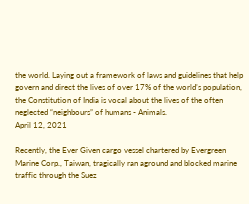the world. Laying out a framework of laws and guidelines that help govern and direct the lives of over 17% of the world’s population, the Constitution of India is vocal about the lives of the often neglected “neighbours” of humans - Animals.
April 12, 2021

Recently, the Ever Given cargo vessel chartered by Evergreen Marine Corp., Taiwan, tragically ran aground and blocked marine traffic through the Suez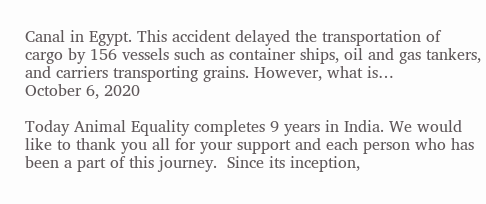Canal in Egypt. This accident delayed the transportation of cargo by 156 vessels such as container ships, oil and gas tankers, and carriers transporting grains. However, what is…
October 6, 2020

Today Animal Equality completes 9 years in India. We would like to thank you all for your support and each person who has been a part of this journey.  Since its inception,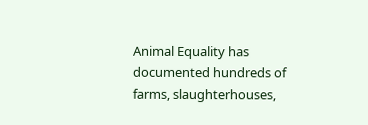Animal Equality has documented hundreds of farms, slaughterhouses,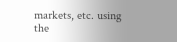markets, etc. using the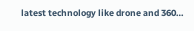latest technology like drone and 360…